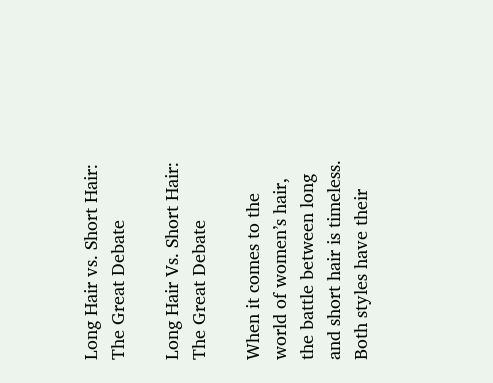Long Hair vs. Short Hair: The Great Debate

Long Hair Vs. Short Hair: The Great Debate

When it comes to the world of women’s hair, the battle between long and short hair is timeless. Both styles have their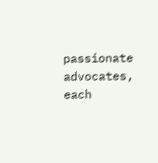passionate advocates, each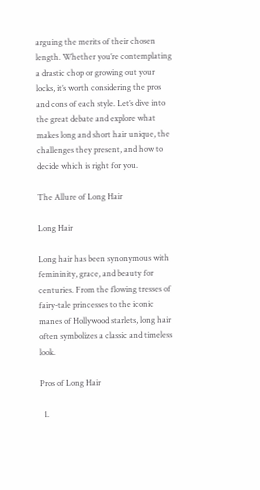arguing the merits of their chosen length. Whether you’re contemplating a drastic chop or growing out your locks, it’s worth considering the pros and cons of each style. Let’s dive into the great debate and explore what makes long and short hair unique, the challenges they present, and how to decide which is right for you.

The Allure of Long Hair

Long Hair

Long hair has been synonymous with femininity, grace, and beauty for centuries. From the flowing tresses of fairy-tale princesses to the iconic manes of Hollywood starlets, long hair often symbolizes a classic and timeless look.

Pros of Long Hair

  1.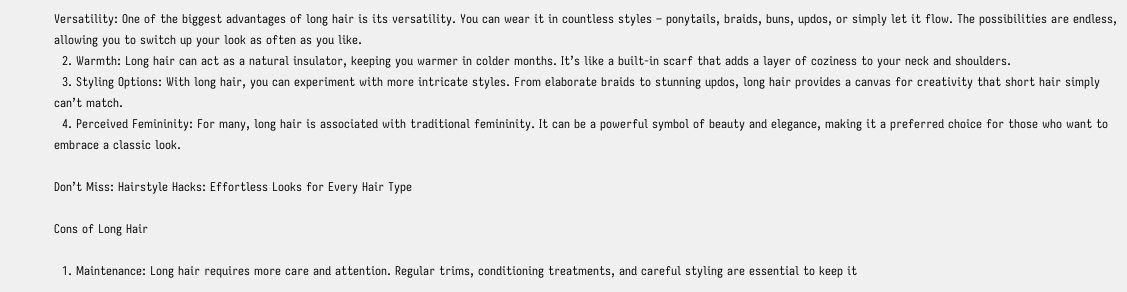Versatility: One of the biggest advantages of long hair is its versatility. You can wear it in countless styles – ponytails, braids, buns, updos, or simply let it flow. The possibilities are endless, allowing you to switch up your look as often as you like.
  2. Warmth: Long hair can act as a natural insulator, keeping you warmer in colder months. It’s like a built-in scarf that adds a layer of coziness to your neck and shoulders.
  3. Styling Options: With long hair, you can experiment with more intricate styles. From elaborate braids to stunning updos, long hair provides a canvas for creativity that short hair simply can’t match.
  4. Perceived Femininity: For many, long hair is associated with traditional femininity. It can be a powerful symbol of beauty and elegance, making it a preferred choice for those who want to embrace a classic look.

Don’t Miss: Hairstyle Hacks: Effortless Looks for Every Hair Type

Cons of Long Hair

  1. Maintenance: Long hair requires more care and attention. Regular trims, conditioning treatments, and careful styling are essential to keep it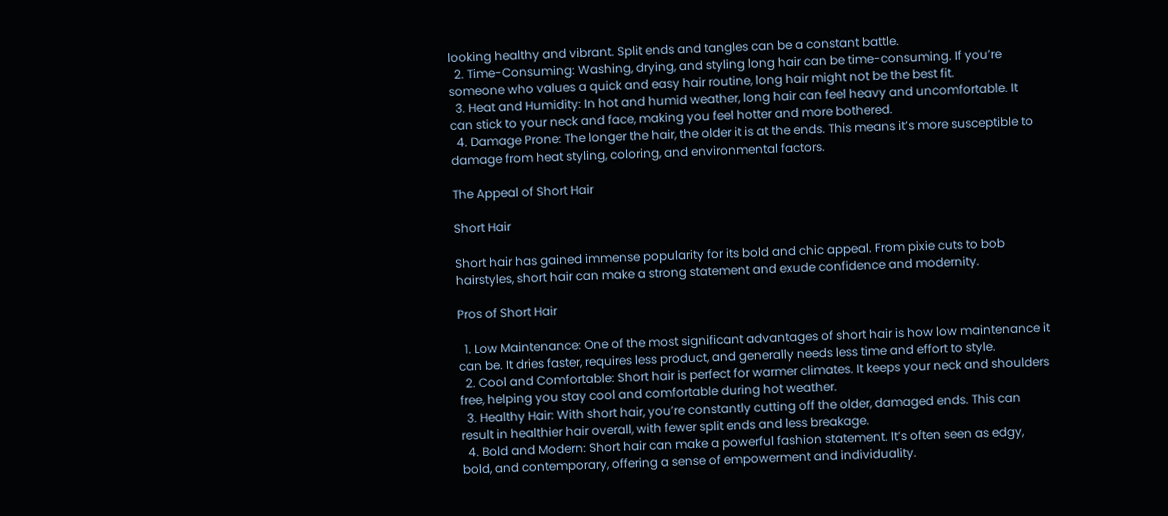looking healthy and vibrant. Split ends and tangles can be a constant battle.
  2. Time-Consuming: Washing, drying, and styling long hair can be time-consuming. If you’re someone who values a quick and easy hair routine, long hair might not be the best fit.
  3. Heat and Humidity: In hot and humid weather, long hair can feel heavy and uncomfortable. It can stick to your neck and face, making you feel hotter and more bothered.
  4. Damage Prone: The longer the hair, the older it is at the ends. This means it’s more susceptible to damage from heat styling, coloring, and environmental factors.

The Appeal of Short Hair

Short Hair

Short hair has gained immense popularity for its bold and chic appeal. From pixie cuts to bob hairstyles, short hair can make a strong statement and exude confidence and modernity.

Pros of Short Hair

  1. Low Maintenance: One of the most significant advantages of short hair is how low maintenance it can be. It dries faster, requires less product, and generally needs less time and effort to style.
  2. Cool and Comfortable: Short hair is perfect for warmer climates. It keeps your neck and shoulders free, helping you stay cool and comfortable during hot weather.
  3. Healthy Hair: With short hair, you’re constantly cutting off the older, damaged ends. This can result in healthier hair overall, with fewer split ends and less breakage.
  4. Bold and Modern: Short hair can make a powerful fashion statement. It’s often seen as edgy, bold, and contemporary, offering a sense of empowerment and individuality.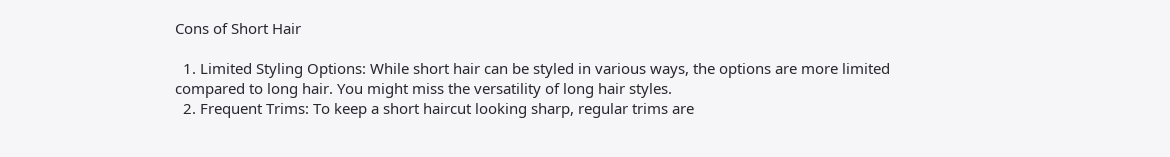Cons of Short Hair

  1. Limited Styling Options: While short hair can be styled in various ways, the options are more limited compared to long hair. You might miss the versatility of long hair styles.
  2. Frequent Trims: To keep a short haircut looking sharp, regular trims are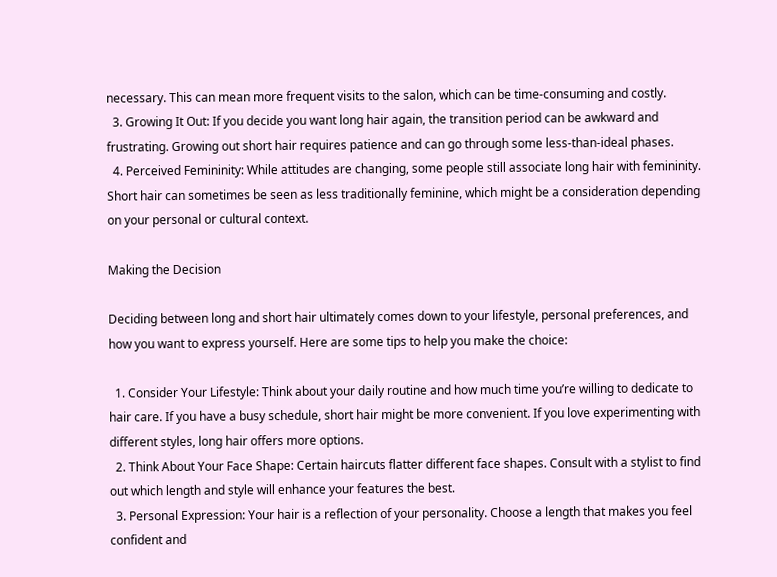necessary. This can mean more frequent visits to the salon, which can be time-consuming and costly.
  3. Growing It Out: If you decide you want long hair again, the transition period can be awkward and frustrating. Growing out short hair requires patience and can go through some less-than-ideal phases.
  4. Perceived Femininity: While attitudes are changing, some people still associate long hair with femininity. Short hair can sometimes be seen as less traditionally feminine, which might be a consideration depending on your personal or cultural context.

Making the Decision

Deciding between long and short hair ultimately comes down to your lifestyle, personal preferences, and how you want to express yourself. Here are some tips to help you make the choice:

  1. Consider Your Lifestyle: Think about your daily routine and how much time you’re willing to dedicate to hair care. If you have a busy schedule, short hair might be more convenient. If you love experimenting with different styles, long hair offers more options.
  2. Think About Your Face Shape: Certain haircuts flatter different face shapes. Consult with a stylist to find out which length and style will enhance your features the best.
  3. Personal Expression: Your hair is a reflection of your personality. Choose a length that makes you feel confident and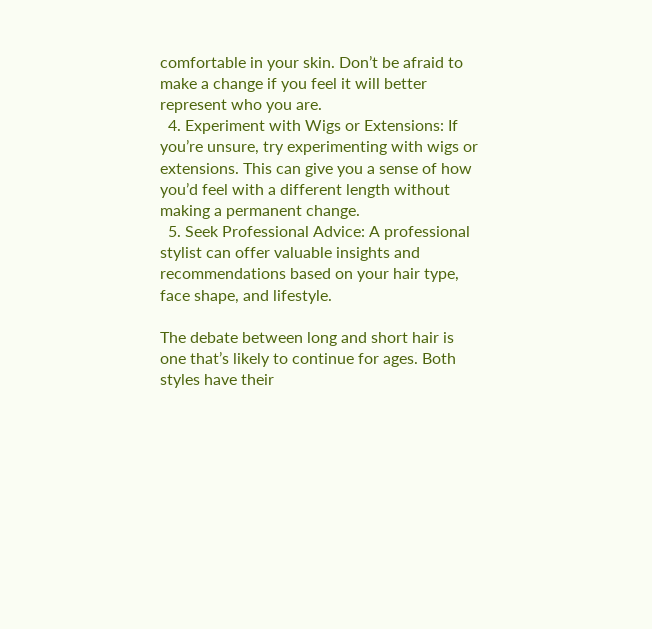comfortable in your skin. Don’t be afraid to make a change if you feel it will better represent who you are.
  4. Experiment with Wigs or Extensions: If you’re unsure, try experimenting with wigs or extensions. This can give you a sense of how you’d feel with a different length without making a permanent change.
  5. Seek Professional Advice: A professional stylist can offer valuable insights and recommendations based on your hair type, face shape, and lifestyle.

The debate between long and short hair is one that’s likely to continue for ages. Both styles have their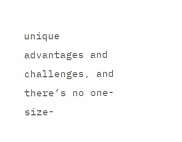unique advantages and challenges, and there’s no one-size-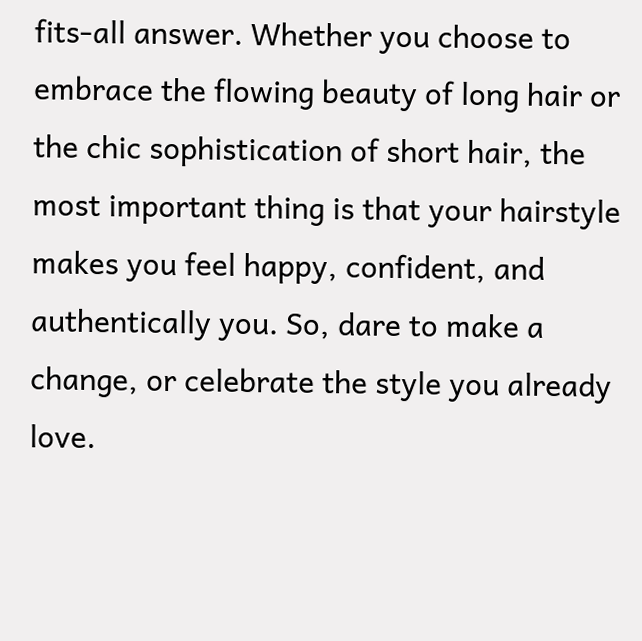fits-all answer. Whether you choose to embrace the flowing beauty of long hair or the chic sophistication of short hair, the most important thing is that your hairstyle makes you feel happy, confident, and authentically you. So, dare to make a change, or celebrate the style you already love.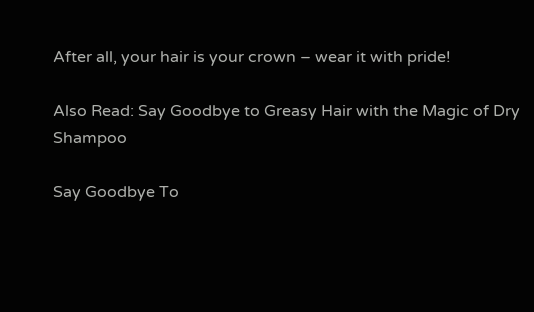After all, your hair is your crown – wear it with pride!

Also Read: Say Goodbye to Greasy Hair with the Magic of Dry Shampoo

Say Goodbye To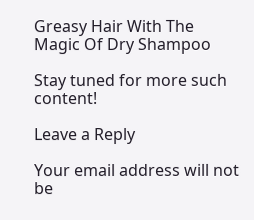Greasy Hair With The Magic Of Dry Shampoo

Stay tuned for more such content!

Leave a Reply

Your email address will not be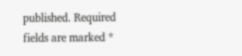published. Required fields are marked *